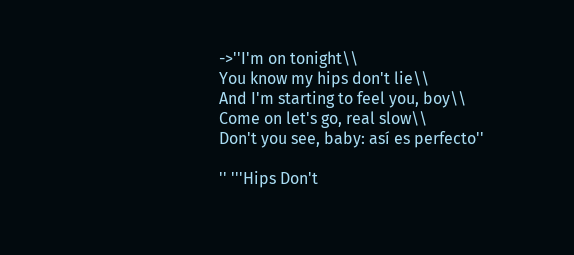->''I'm on tonight\\
You know my hips don't lie\\
And I'm starting to feel you, boy\\
Come on let's go, real slow\\
Don't you see, baby: así es perfecto''

'' '''Hips Don't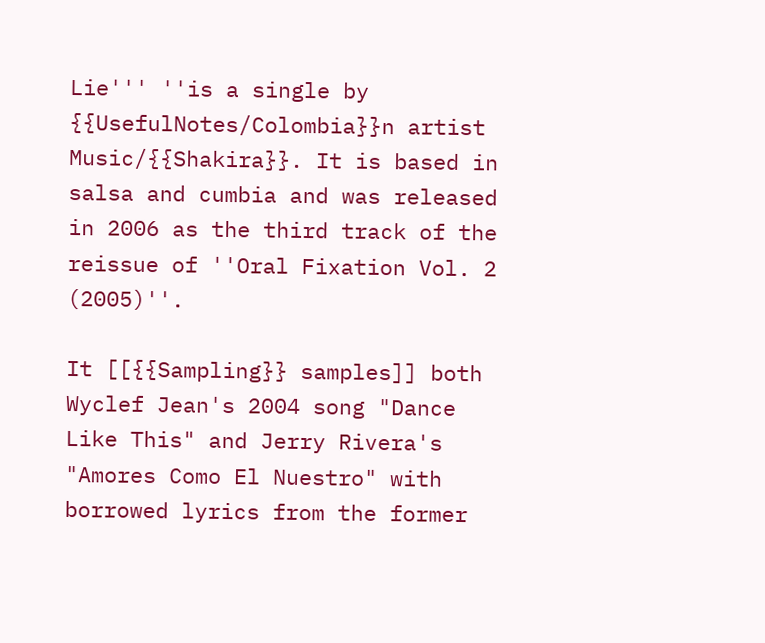Lie''' ''is a single by {{UsefulNotes/Colombia}}n artist Music/{{Shakira}}. It is based in salsa and cumbia and was released in 2006 as the third track of the reissue of ''Oral Fixation Vol. 2 (2005)''.

It [[{{Sampling}} samples]] both Wyclef Jean's 2004 song "Dance Like This" and Jerry Rivera's "Amores Como El Nuestro" with borrowed lyrics from the former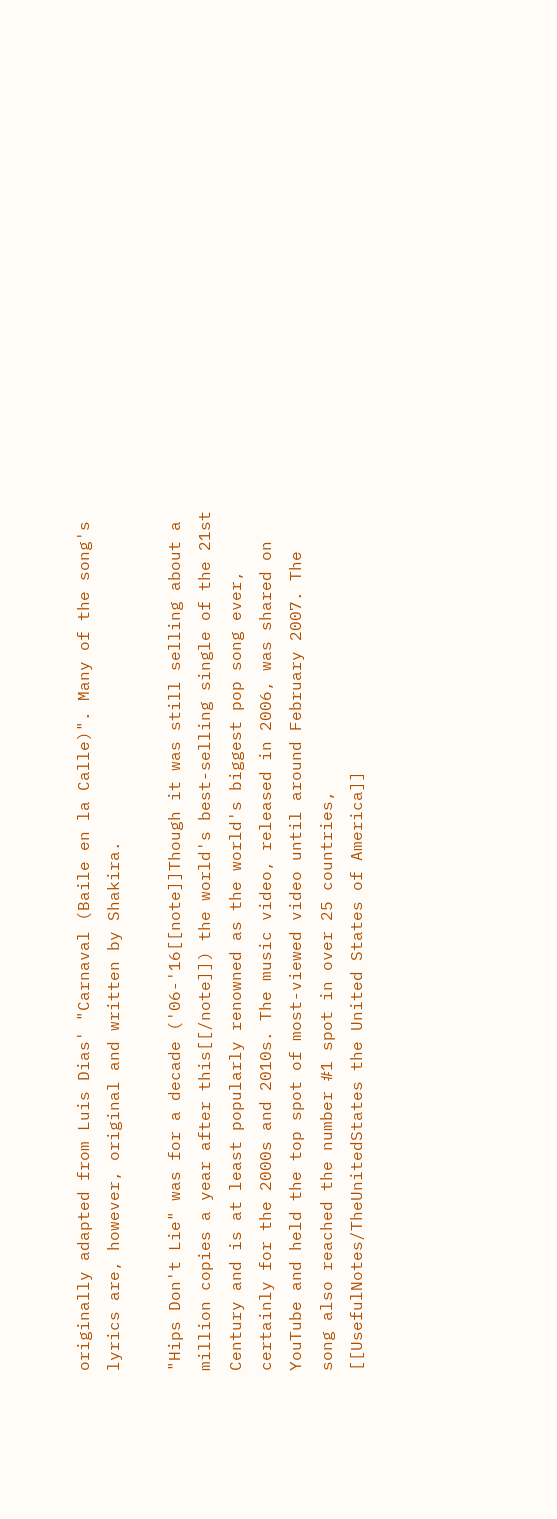originally adapted from Luis Dias' "Carnaval (Baile en la Calle)". Many of the song's lyrics are, however, original and written by Shakira.

"Hips Don't Lie" was for a decade ('06-'16[[note]]Though it was still selling about a million copies a year after this[[/note]]) the world's best-selling single of the 21st Century and is at least popularly renowned as the world's biggest pop song ever, certainly for the 2000s and 2010s. The music video, released in 2006, was shared on YouTube and held the top spot of most-viewed video until around February 2007. The song also reached the number #1 spot in over 25 countries, [[UsefulNotes/TheUnitedStates the United States of America]]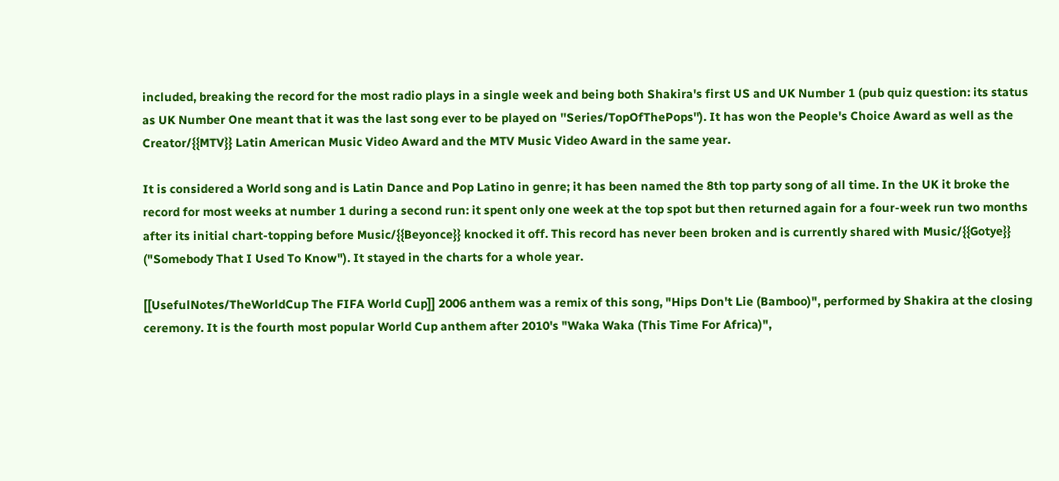included, breaking the record for the most radio plays in a single week and being both Shakira's first US and UK Number 1 (pub quiz question: its status as UK Number One meant that it was the last song ever to be played on ''Series/TopOfThePops''). It has won the People's Choice Award as well as the Creator/{{MTV}} Latin American Music Video Award and the MTV Music Video Award in the same year.

It is considered a World song and is Latin Dance and Pop Latino in genre; it has been named the 8th top party song of all time. In the UK it broke the record for most weeks at number 1 during a second run: it spent only one week at the top spot but then returned again for a four-week run two months after its initial chart-topping before Music/{{Beyonce}} knocked it off. This record has never been broken and is currently shared with Music/{{Gotye}} ("Somebody That I Used To Know"). It stayed in the charts for a whole year.

[[UsefulNotes/TheWorldCup The FIFA World Cup]] 2006 anthem was a remix of this song, "Hips Don't Lie (Bamboo)", performed by Shakira at the closing ceremony. It is the fourth most popular World Cup anthem after 2010's "Waka Waka (This Time For Africa)",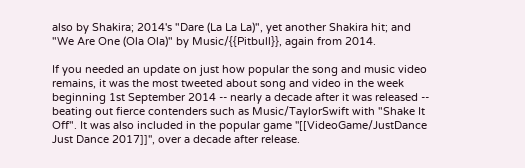also by Shakira; 2014's "Dare (La La La)", yet another Shakira hit; and "We Are One (Ola Ola)" by Music/{{Pitbull}}, again from 2014.

If you needed an update on just how popular the song and music video remains, it was the most tweeted about song and video in the week beginning 1st September 2014 -- nearly a decade after it was released -- beating out fierce contenders such as Music/TaylorSwift with "Shake It Off". It was also included in the popular game ''[[VideoGame/JustDance Just Dance 2017]]'', over a decade after release.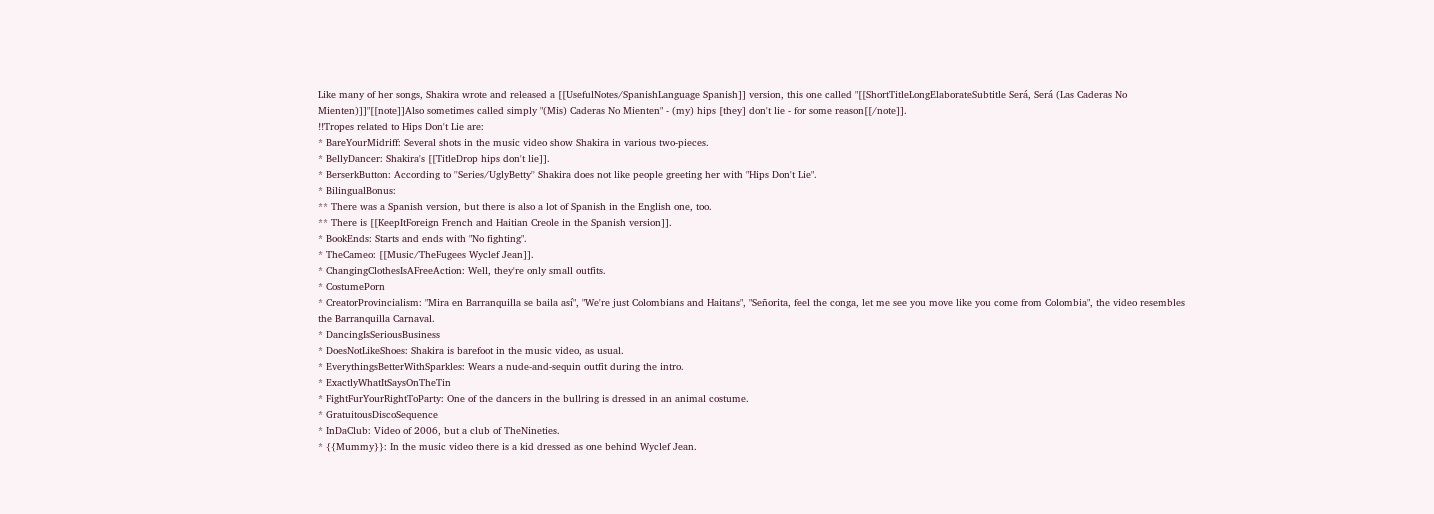Like many of her songs, Shakira wrote and released a [[UsefulNotes/SpanishLanguage Spanish]] version, this one called "[[ShortTitleLongElaborateSubtitle Será, Será (Las Caderas No Mienten)]]"[[note]]Also sometimes called simply "(Mis) Caderas No Mienten" - (my) hips [they] don't lie - for some reason[[/note]].
!!Tropes related to Hips Don't Lie are:
* BareYourMidriff: Several shots in the music video show Shakira in various two-pieces.
* BellyDancer: Shakira's [[TitleDrop hips don't lie]].
* BerserkButton: According to ''Series/UglyBetty'' Shakira does not like people greeting her with "Hips Don't Lie".
* BilingualBonus:
** There was a Spanish version, but there is also a lot of Spanish in the English one, too.
** There is [[KeepItForeign French and Haitian Creole in the Spanish version]].
* BookEnds: Starts and ends with "No fighting".
* TheCameo: [[Music/TheFugees Wyclef Jean]].
* ChangingClothesIsAFreeAction: Well, they're only small outfits.
* CostumePorn
* CreatorProvincialism: "Mira en Barranquilla se baila así", "We're just Colombians and Haitans", "Señorita, feel the conga, let me see you move like you come from Colombia", the video resembles the Barranquilla Carnaval.
* DancingIsSeriousBusiness
* DoesNotLikeShoes: Shakira is barefoot in the music video, as usual.
* EverythingsBetterWithSparkles: Wears a nude-and-sequin outfit during the intro.
* ExactlyWhatItSaysOnTheTin
* FightFurYourRightToParty: One of the dancers in the bullring is dressed in an animal costume.
* GratuitousDiscoSequence
* InDaClub: Video of 2006, but a club of TheNineties.
* {{Mummy}}: In the music video there is a kid dressed as one behind Wyclef Jean.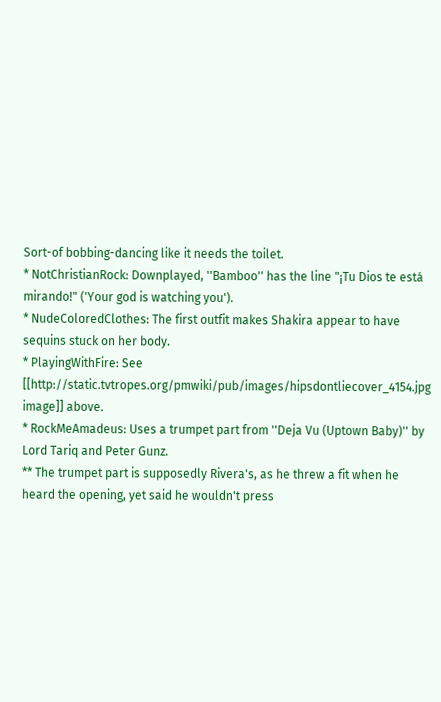Sort-of bobbing-dancing like it needs the toilet.
* NotChristianRock: Downplayed, ''Bamboo'' has the line "¡Tu Dios te está mirando!" ('Your god is watching you').
* NudeColoredClothes: The first outfit makes Shakira appear to have sequins stuck on her body.
* PlayingWithFire: See [[http://static.tvtropes.org/pmwiki/pub/images/hipsdontliecover_4154.jpg image]] above.
* RockMeAmadeus: Uses a trumpet part from ''Deja Vu (Uptown Baby)'' by Lord Tariq and Peter Gunz.
** The trumpet part is supposedly Rivera's, as he threw a fit when he heard the opening, yet said he wouldn't press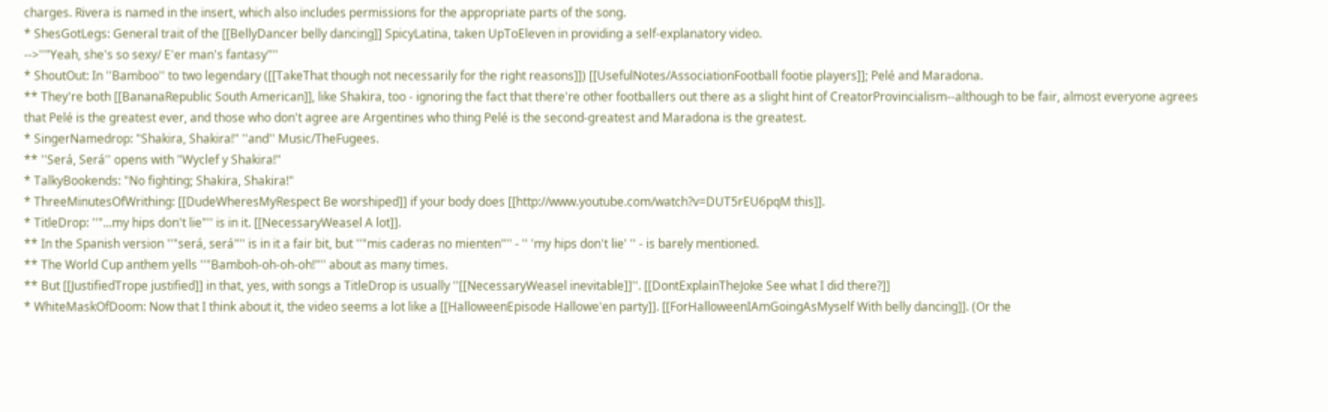charges. Rivera is named in the insert, which also includes permissions for the appropriate parts of the song.
* ShesGotLegs: General trait of the [[BellyDancer belly dancing]] SpicyLatina, taken UpToEleven in providing a self-explanatory video.
-->''"Yeah, she's so sexy/ E'er man's fantasy"''
* ShoutOut: In ''Bamboo'' to two legendary ([[TakeThat though not necessarily for the right reasons]]) [[UsefulNotes/AssociationFootball footie players]]; Pelé and Maradona.
** They're both [[BananaRepublic South American]], like Shakira, too - ignoring the fact that there're other footballers out there as a slight hint of CreatorProvincialism--although to be fair, almost everyone agrees that Pelé is the greatest ever, and those who don't agree are Argentines who thing Pelé is the second-greatest and Maradona is the greatest.
* SingerNamedrop: "Shakira, Shakira!" ''and'' Music/TheFugees.
** ''Será, Será'' opens with "Wyclef y Shakira!"
* TalkyBookends: "No fighting; Shakira, Shakira!"
* ThreeMinutesOfWrithing: [[DudeWheresMyRespect Be worshiped]] if your body does [[http://www.youtube.com/watch?v=DUT5rEU6pqM this]].
* TitleDrop: ''"...my hips don't lie"'' is in it. [[NecessaryWeasel A lot]].
** In the Spanish version ''"será, será"'' is in it a fair bit, but ''"mis caderas no mienten"'' - '' 'my hips don't lie' '' - is barely mentioned.
** The World Cup anthem yells ''"Bamboh-oh-oh-oh!"'' about as many times.
** But [[JustifiedTrope justified]] in that, yes, with songs a TitleDrop is usually ''[[NecessaryWeasel inevitable]]''. [[DontExplainTheJoke See what I did there?]]
* WhiteMaskOfDoom: Now that I think about it, the video seems a lot like a [[HalloweenEpisode Hallowe'en party]]. [[ForHalloweenIAmGoingAsMyself With belly dancing]]. (Or the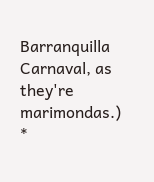Barranquilla Carnaval, as they're marimondas.)
*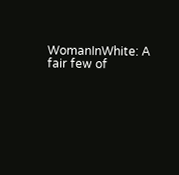WomanInWhite: A fair few of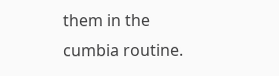them in the cumbia routine.